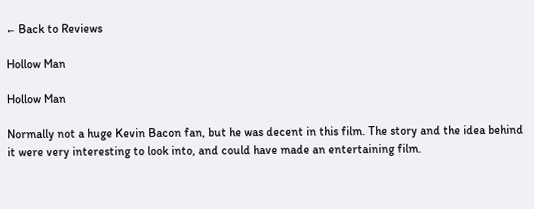← Back to Reviews

Hollow Man

Hollow Man

Normally not a huge Kevin Bacon fan, but he was decent in this film. The story and the idea behind it were very interesting to look into, and could have made an entertaining film.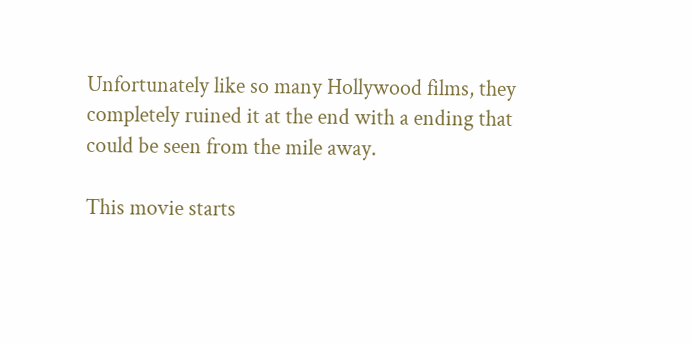Unfortunately like so many Hollywood films, they completely ruined it at the end with a ending that could be seen from the mile away.

This movie starts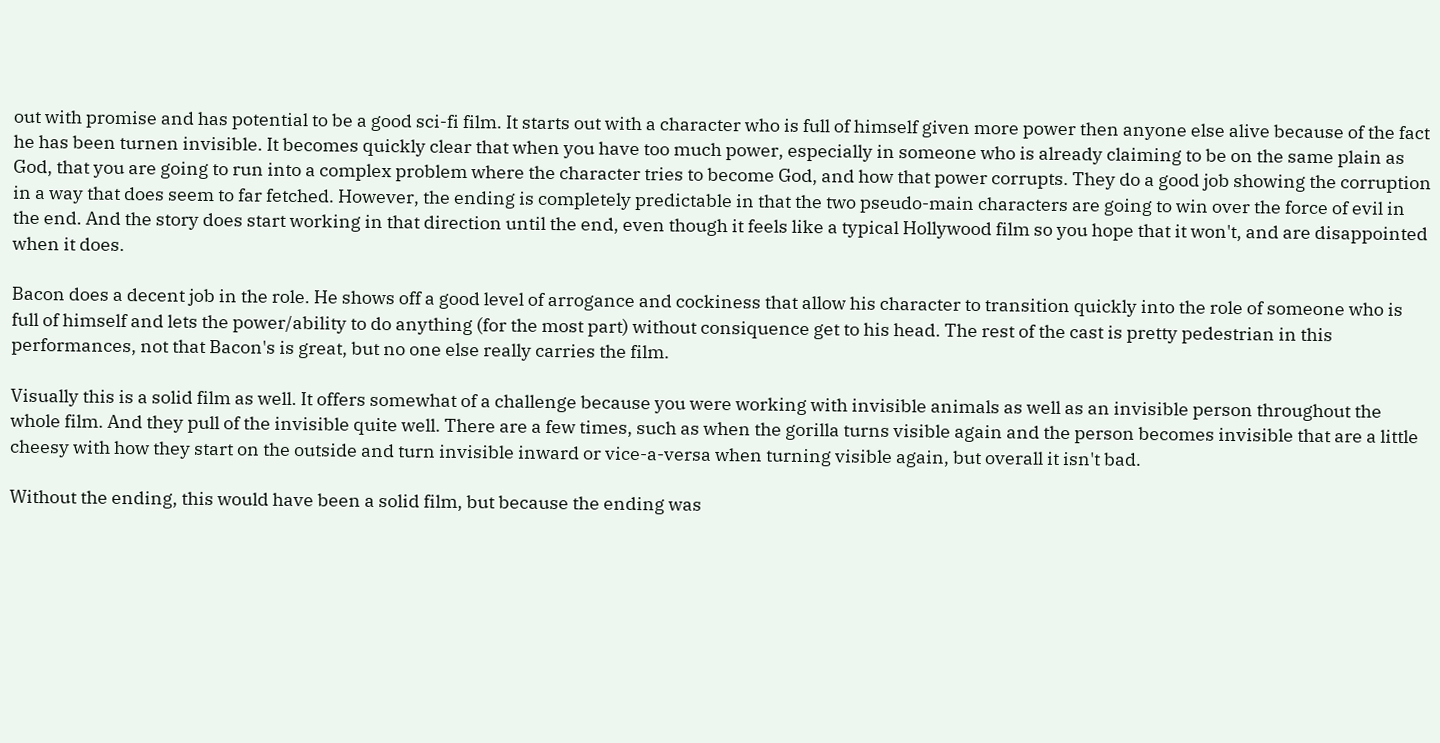out with promise and has potential to be a good sci-fi film. It starts out with a character who is full of himself given more power then anyone else alive because of the fact he has been turnen invisible. It becomes quickly clear that when you have too much power, especially in someone who is already claiming to be on the same plain as God, that you are going to run into a complex problem where the character tries to become God, and how that power corrupts. They do a good job showing the corruption in a way that does seem to far fetched. However, the ending is completely predictable in that the two pseudo-main characters are going to win over the force of evil in the end. And the story does start working in that direction until the end, even though it feels like a typical Hollywood film so you hope that it won't, and are disappointed when it does.

Bacon does a decent job in the role. He shows off a good level of arrogance and cockiness that allow his character to transition quickly into the role of someone who is full of himself and lets the power/ability to do anything (for the most part) without consiquence get to his head. The rest of the cast is pretty pedestrian in this performances, not that Bacon's is great, but no one else really carries the film.

Visually this is a solid film as well. It offers somewhat of a challenge because you were working with invisible animals as well as an invisible person throughout the whole film. And they pull of the invisible quite well. There are a few times, such as when the gorilla turns visible again and the person becomes invisible that are a little cheesy with how they start on the outside and turn invisible inward or vice-a-versa when turning visible again, but overall it isn't bad.

Without the ending, this would have been a solid film, but because the ending was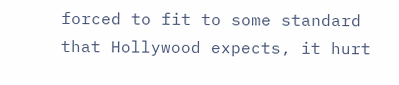forced to fit to some standard that Hollywood expects, it hurt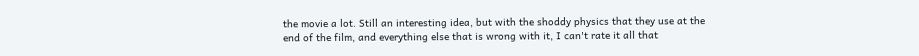the movie a lot. Still an interesting idea, but with the shoddy physics that they use at the end of the film, and everything else that is wrong with it, I can't rate it all that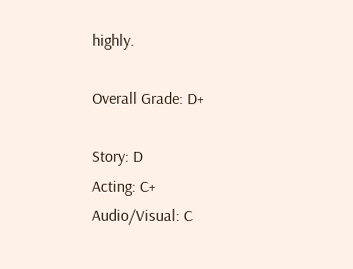highly.

Overall Grade: D+

Story: D
Acting: C+
Audio/Visual: C